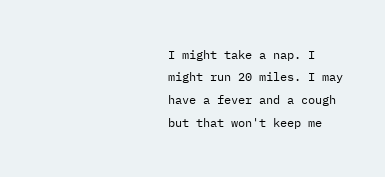I might take a nap. I might run 20 miles. I may have a fever and a cough but that won't keep me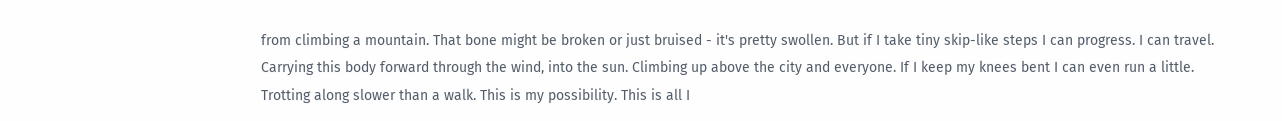from climbing a mountain. That bone might be broken or just bruised - it's pretty swollen. But if I take tiny skip-like steps I can progress. I can travel. Carrying this body forward through the wind, into the sun. Climbing up above the city and everyone. If I keep my knees bent I can even run a little. Trotting along slower than a walk. This is my possibility. This is all I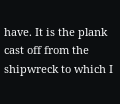have. It is the plank cast off from the shipwreck to which I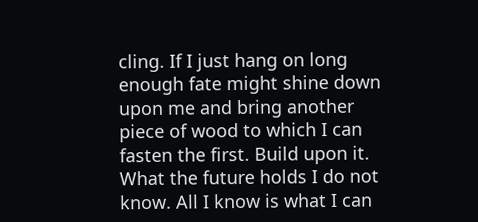cling. If I just hang on long enough fate might shine down upon me and bring another piece of wood to which I can fasten the first. Build upon it. What the future holds I do not know. All I know is what I can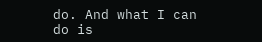do. And what I can do is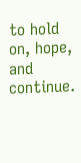to hold on, hope, and continue.